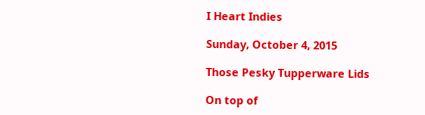I Heart Indies

Sunday, October 4, 2015

Those Pesky Tupperware Lids

On top of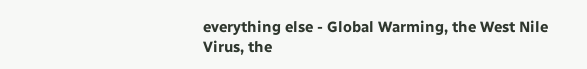everything else - Global Warming, the West Nile Virus, the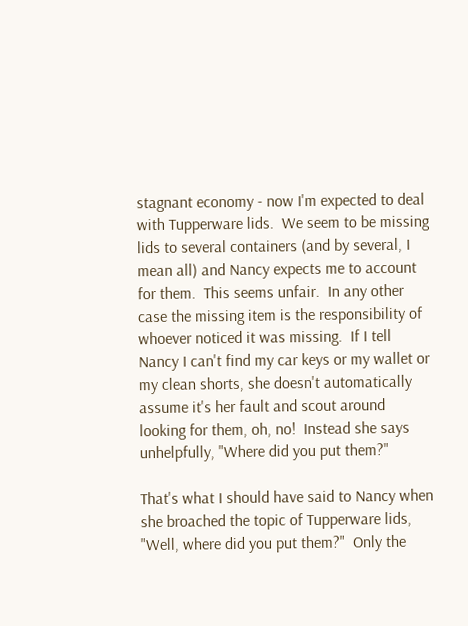stagnant economy - now I'm expected to deal with Tupperware lids.  We seem to be missing lids to several containers (and by several, I mean all) and Nancy expects me to account for them.  This seems unfair.  In any other case the missing item is the responsibility of whoever noticed it was missing.  If I tell Nancy I can't find my car keys or my wallet or my clean shorts, she doesn't automatically assume it's her fault and scout around looking for them, oh, no!  Instead she says unhelpfully, "Where did you put them?"

That's what I should have said to Nancy when she broached the topic of Tupperware lids, "Well, where did you put them?"  Only the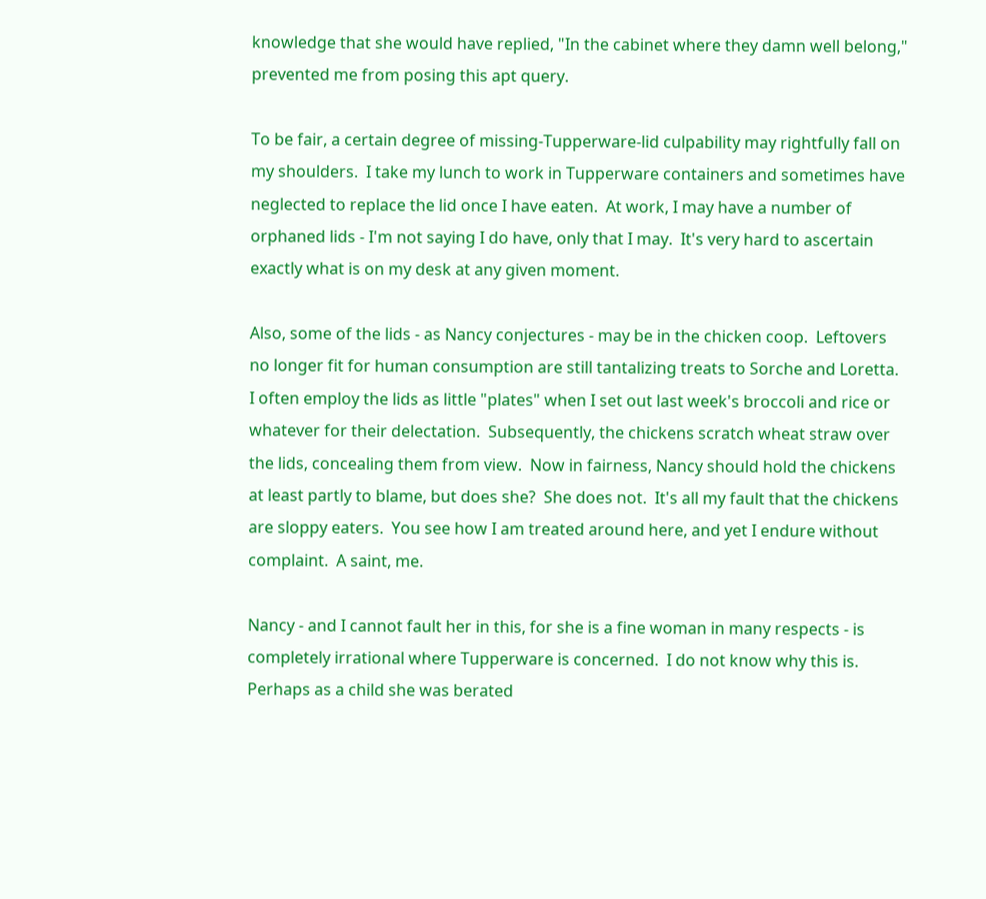knowledge that she would have replied, "In the cabinet where they damn well belong," prevented me from posing this apt query.

To be fair, a certain degree of missing-Tupperware-lid culpability may rightfully fall on my shoulders.  I take my lunch to work in Tupperware containers and sometimes have neglected to replace the lid once I have eaten.  At work, I may have a number of orphaned lids - I'm not saying I do have, only that I may.  It's very hard to ascertain exactly what is on my desk at any given moment.

Also, some of the lids - as Nancy conjectures - may be in the chicken coop.  Leftovers no longer fit for human consumption are still tantalizing treats to Sorche and Loretta.  I often employ the lids as little "plates" when I set out last week's broccoli and rice or whatever for their delectation.  Subsequently, the chickens scratch wheat straw over the lids, concealing them from view.  Now in fairness, Nancy should hold the chickens at least partly to blame, but does she?  She does not.  It's all my fault that the chickens are sloppy eaters.  You see how I am treated around here, and yet I endure without complaint.  A saint, me.

Nancy - and I cannot fault her in this, for she is a fine woman in many respects - is completely irrational where Tupperware is concerned.  I do not know why this is.  Perhaps as a child she was berated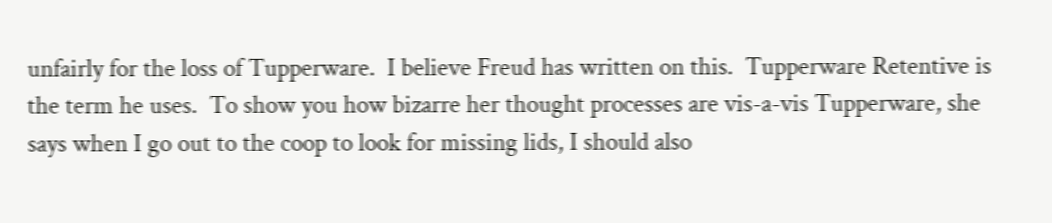unfairly for the loss of Tupperware.  I believe Freud has written on this.  Tupperware Retentive is the term he uses.  To show you how bizarre her thought processes are vis-a-vis Tupperware, she says when I go out to the coop to look for missing lids, I should also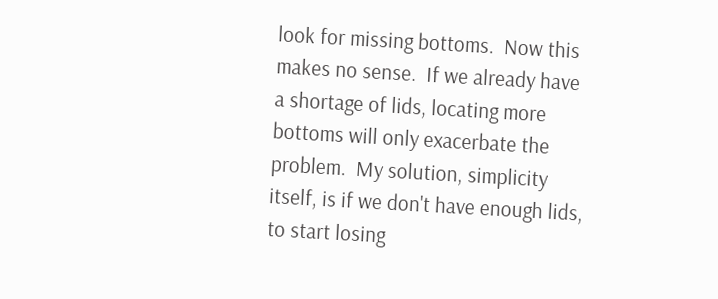look for missing bottoms.  Now this makes no sense.  If we already have a shortage of lids, locating more bottoms will only exacerbate the problem.  My solution, simplicity itself, is if we don't have enough lids, to start losing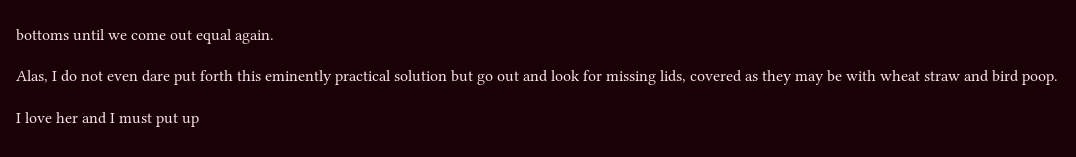bottoms until we come out equal again.

Alas, I do not even dare put forth this eminently practical solution but go out and look for missing lids, covered as they may be with wheat straw and bird poop.

I love her and I must put up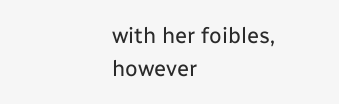with her foibles, however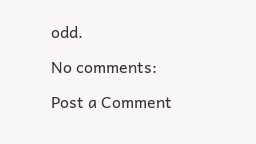odd.

No comments:

Post a Comment